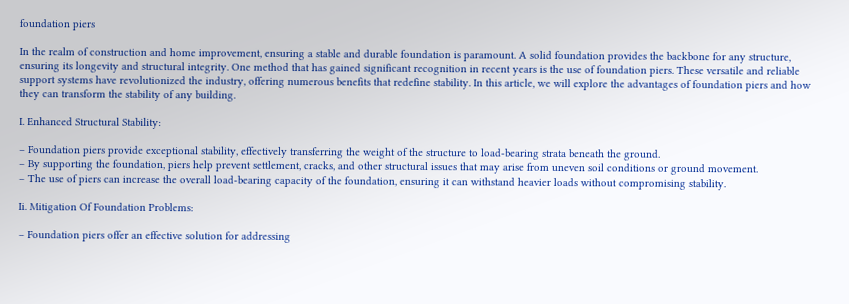foundation piers

In the realm of construction and home improvement, ensuring a stable and durable foundation is paramount. A solid foundation provides the backbone for any structure, ensuring its longevity and structural integrity. One method that has gained significant recognition in recent years is the use of foundation piers. These versatile and reliable support systems have revolutionized the industry, offering numerous benefits that redefine stability. In this article, we will explore the advantages of foundation piers and how they can transform the stability of any building.

I. Enhanced Structural Stability:

– Foundation piers provide exceptional stability, effectively transferring the weight of the structure to load-bearing strata beneath the ground.
– By supporting the foundation, piers help prevent settlement, cracks, and other structural issues that may arise from uneven soil conditions or ground movement.
– The use of piers can increase the overall load-bearing capacity of the foundation, ensuring it can withstand heavier loads without compromising stability.

Ii. Mitigation Of Foundation Problems:

– Foundation piers offer an effective solution for addressing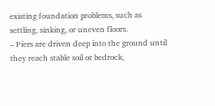existing foundation problems, such as settling, sinking, or uneven floors.
– Piers are driven deep into the ground until they reach stable soil or bedrock,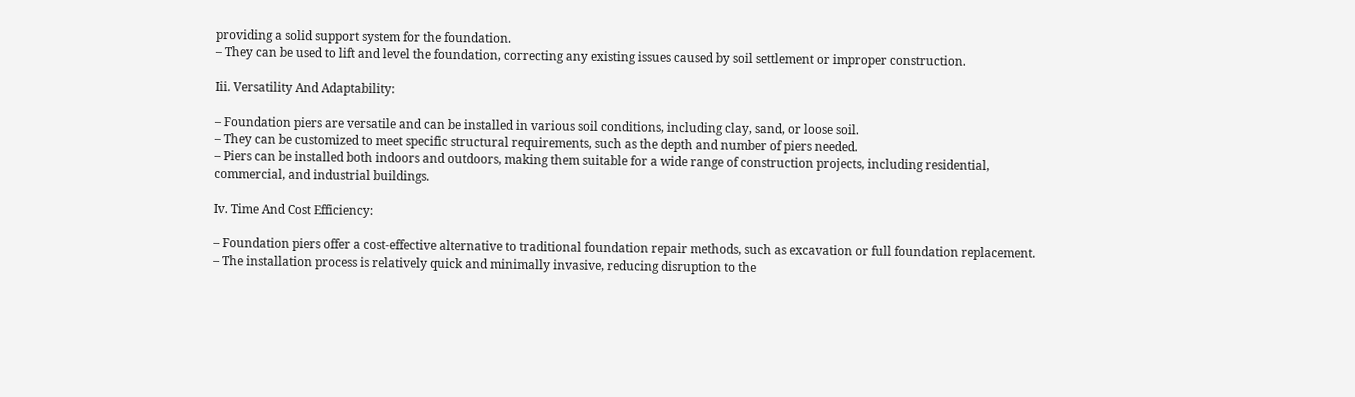providing a solid support system for the foundation.
– They can be used to lift and level the foundation, correcting any existing issues caused by soil settlement or improper construction.

Iii. Versatility And Adaptability:

– Foundation piers are versatile and can be installed in various soil conditions, including clay, sand, or loose soil.
– They can be customized to meet specific structural requirements, such as the depth and number of piers needed.
– Piers can be installed both indoors and outdoors, making them suitable for a wide range of construction projects, including residential, commercial, and industrial buildings.

Iv. Time And Cost Efficiency:

– Foundation piers offer a cost-effective alternative to traditional foundation repair methods, such as excavation or full foundation replacement.
– The installation process is relatively quick and minimally invasive, reducing disruption to the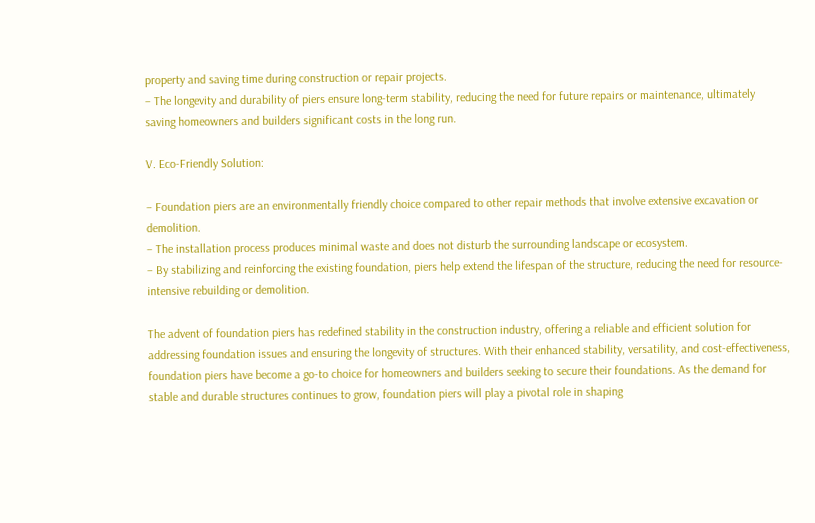property and saving time during construction or repair projects.
– The longevity and durability of piers ensure long-term stability, reducing the need for future repairs or maintenance, ultimately saving homeowners and builders significant costs in the long run.

V. Eco-Friendly Solution:

– Foundation piers are an environmentally friendly choice compared to other repair methods that involve extensive excavation or demolition.
– The installation process produces minimal waste and does not disturb the surrounding landscape or ecosystem.
– By stabilizing and reinforcing the existing foundation, piers help extend the lifespan of the structure, reducing the need for resource-intensive rebuilding or demolition.

The advent of foundation piers has redefined stability in the construction industry, offering a reliable and efficient solution for addressing foundation issues and ensuring the longevity of structures. With their enhanced stability, versatility, and cost-effectiveness, foundation piers have become a go-to choice for homeowners and builders seeking to secure their foundations. As the demand for stable and durable structures continues to grow, foundation piers will play a pivotal role in shaping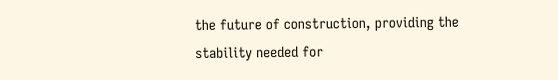the future of construction, providing the stability needed for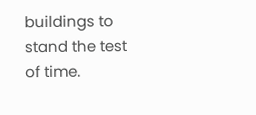buildings to stand the test of time.